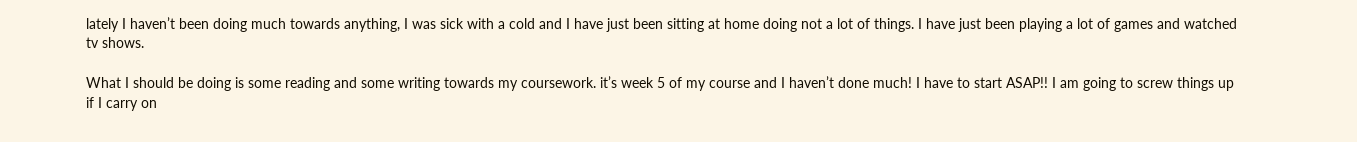lately I haven’t been doing much towards anything, I was sick with a cold and I have just been sitting at home doing not a lot of things. I have just been playing a lot of games and watched tv shows.

What I should be doing is some reading and some writing towards my coursework. it’s week 5 of my course and I haven’t done much! I have to start ASAP!! I am going to screw things up if I carry on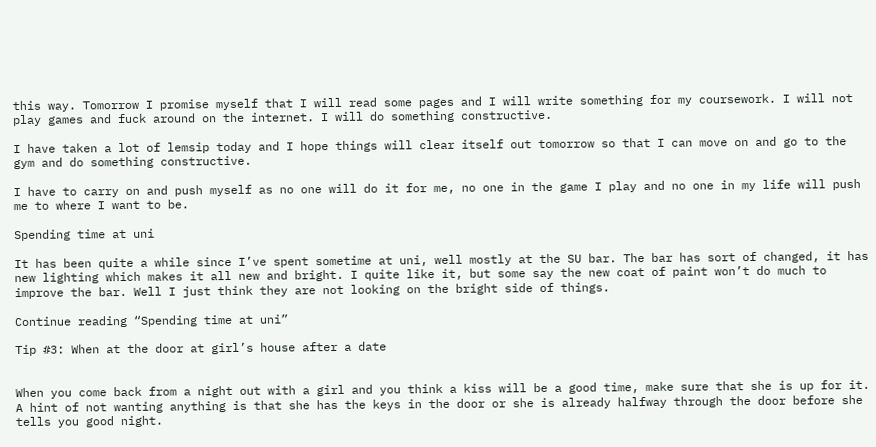this way. Tomorrow I promise myself that I will read some pages and I will write something for my coursework. I will not play games and fuck around on the internet. I will do something constructive.

I have taken a lot of lemsip today and I hope things will clear itself out tomorrow so that I can move on and go to the gym and do something constructive.

I have to carry on and push myself as no one will do it for me, no one in the game I play and no one in my life will push me to where I want to be.

Spending time at uni

It has been quite a while since I’ve spent sometime at uni, well mostly at the SU bar. The bar has sort of changed, it has new lighting which makes it all new and bright. I quite like it, but some say the new coat of paint won’t do much to improve the bar. Well I just think they are not looking on the bright side of things.

Continue reading “Spending time at uni”

Tip #3: When at the door at girl’s house after a date


When you come back from a night out with a girl and you think a kiss will be a good time, make sure that she is up for it. A hint of not wanting anything is that she has the keys in the door or she is already halfway through the door before she tells you good night.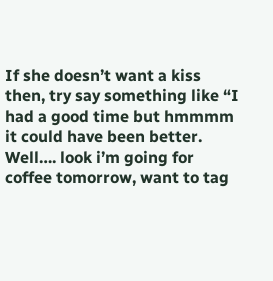If she doesn’t want a kiss then, try say something like “I had a good time but hmmmm it could have been better. Well…. look i’m going for coffee tomorrow, want to tag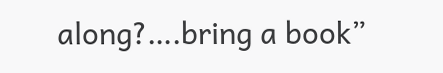along?….bring a book”